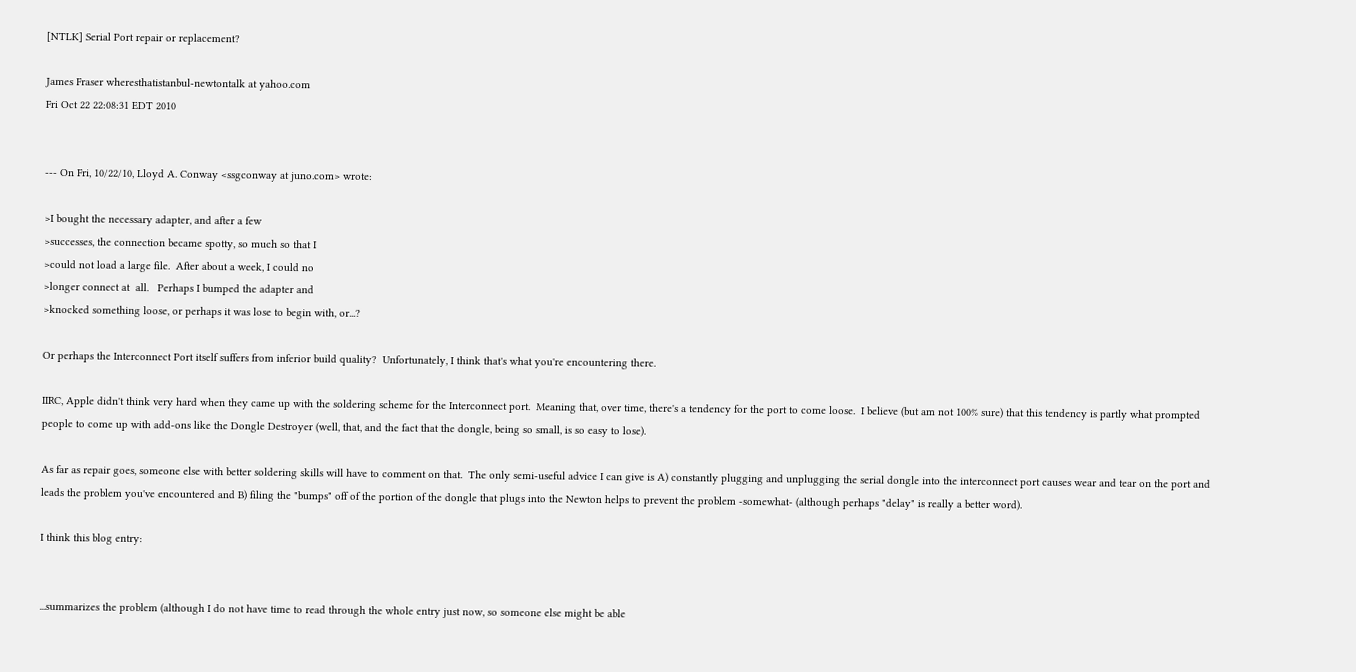[NTLK] Serial Port repair or replacement?

James Fraser wheresthatistanbul-newtontalk at yahoo.com
Fri Oct 22 22:08:31 EDT 2010


--- On Fri, 10/22/10, Lloyd A. Conway <ssgconway at juno.com> wrote:

>I bought the necessary adapter, and after a few
>successes, the connection became spotty, so much so that I
>could not load a large file.  After about a week, I could no
>longer connect at  all.   Perhaps I bumped the adapter and
>knocked something loose, or perhaps it was lose to begin with, or...?

Or perhaps the Interconnect Port itself suffers from inferior build quality?  Unfortunately, I think that's what you're encountering there.

IIRC, Apple didn't think very hard when they came up with the soldering scheme for the Interconnect port.  Meaning that, over time, there's a tendency for the port to come loose.  I believe (but am not 100% sure) that this tendency is partly what prompted people to come up with add-ons like the Dongle Destroyer (well, that, and the fact that the dongle, being so small, is so easy to lose).

As far as repair goes, someone else with better soldering skills will have to comment on that.  The only semi-useful advice I can give is A) constantly plugging and unplugging the serial dongle into the interconnect port causes wear and tear on the port and leads the problem you've encountered and B) filing the "bumps" off of the portion of the dongle that plugs into the Newton helps to prevent the problem -somewhat- (although perhaps "delay" is really a better word).

I think this blog entry:


...summarizes the problem (although I do not have time to read through the whole entry just now, so someone else might be able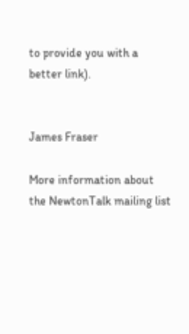to provide you with a better link).


James Fraser

More information about the NewtonTalk mailing list